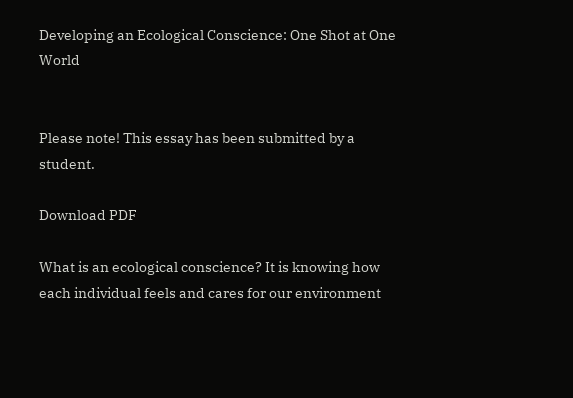Developing an Ecological Conscience: One Shot at One World


Please note! This essay has been submitted by a student.

Download PDF

What is an ecological conscience? It is knowing how each individual feels and cares for our environment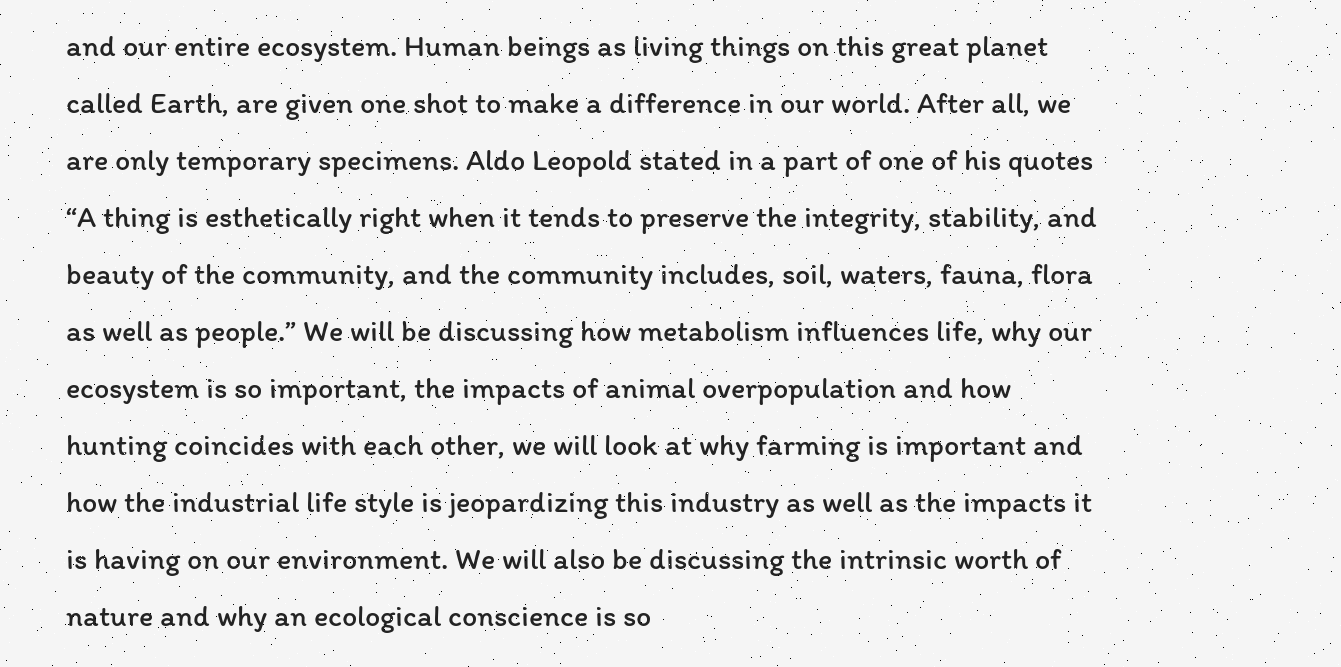and our entire ecosystem. Human beings as living things on this great planet called Earth, are given one shot to make a difference in our world. After all, we are only temporary specimens. Aldo Leopold stated in a part of one of his quotes “A thing is esthetically right when it tends to preserve the integrity, stability, and beauty of the community, and the community includes, soil, waters, fauna, flora as well as people.” We will be discussing how metabolism influences life, why our ecosystem is so important, the impacts of animal overpopulation and how hunting coincides with each other, we will look at why farming is important and how the industrial life style is jeopardizing this industry as well as the impacts it is having on our environment. We will also be discussing the intrinsic worth of nature and why an ecological conscience is so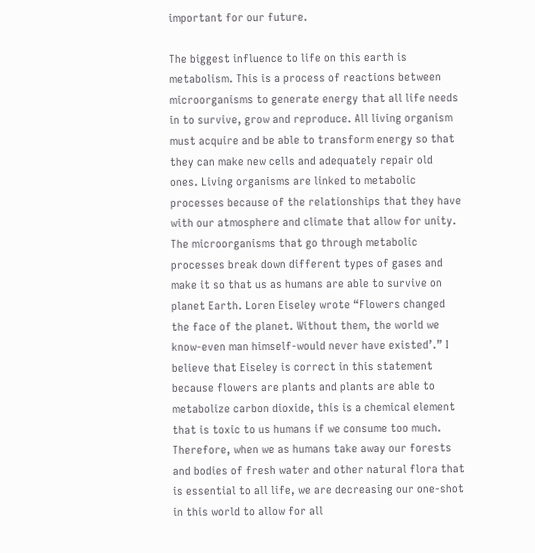important for our future.

The biggest influence to life on this earth is metabolism. This is a process of reactions between microorganisms to generate energy that all life needs in to survive, grow and reproduce. All living organism must acquire and be able to transform energy so that they can make new cells and adequately repair old ones. Living organisms are linked to metabolic processes because of the relationships that they have with our atmosphere and climate that allow for unity. The microorganisms that go through metabolic processes break down different types of gases and make it so that us as humans are able to survive on planet Earth. Loren Eiseley wrote “Flowers changed the face of the planet. Without them, the world we know-even man himself-would never have existed’.” I believe that Eiseley is correct in this statement because flowers are plants and plants are able to metabolize carbon dioxide, this is a chemical element that is toxic to us humans if we consume too much. Therefore, when we as humans take away our forests and bodies of fresh water and other natural flora that is essential to all life, we are decreasing our one-shot in this world to allow for all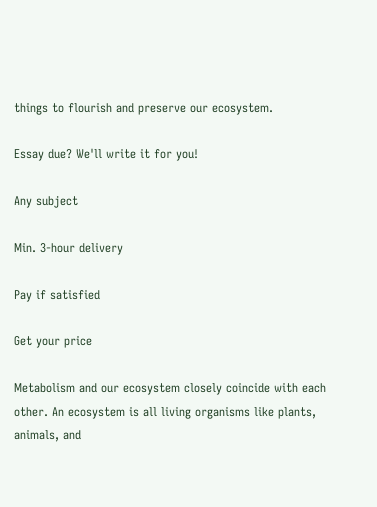things to flourish and preserve our ecosystem.

Essay due? We'll write it for you!

Any subject

Min. 3-hour delivery

Pay if satisfied

Get your price

Metabolism and our ecosystem closely coincide with each other. An ecosystem is all living organisms like plants, animals, and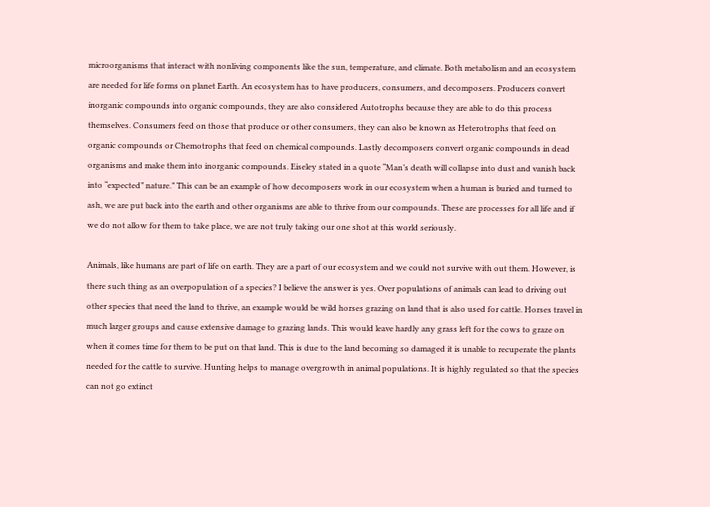microorganisms that interact with nonliving components like the sun, temperature, and climate. Both metabolism and an ecosystem are needed for life forms on planet Earth. An ecosystem has to have producers, consumers, and decomposers. Producers convert inorganic compounds into organic compounds, they are also considered Autotrophs because they are able to do this process themselves. Consumers feed on those that produce or other consumers, they can also be known as Heterotrophs that feed on organic compounds or Chemotrophs that feed on chemical compounds. Lastly decomposers convert organic compounds in dead organisms and make them into inorganic compounds. Eiseley stated in a quote “Man’s death will collapse into dust and vanish back into “expected” nature.” This can be an example of how decomposers work in our ecosystem when a human is buried and turned to ash, we are put back into the earth and other organisms are able to thrive from our compounds. These are processes for all life and if we do not allow for them to take place, we are not truly taking our one shot at this world seriously.

Animals, like humans are part of life on earth. They are a part of our ecosystem and we could not survive with out them. However, is there such thing as an overpopulation of a species? I believe the answer is yes. Over populations of animals can lead to driving out other species that need the land to thrive, an example would be wild horses grazing on land that is also used for cattle. Horses travel in much larger groups and cause extensive damage to grazing lands. This would leave hardly any grass left for the cows to graze on when it comes time for them to be put on that land. This is due to the land becoming so damaged it is unable to recuperate the plants needed for the cattle to survive. Hunting helps to manage overgrowth in animal populations. It is highly regulated so that the species can not go extinct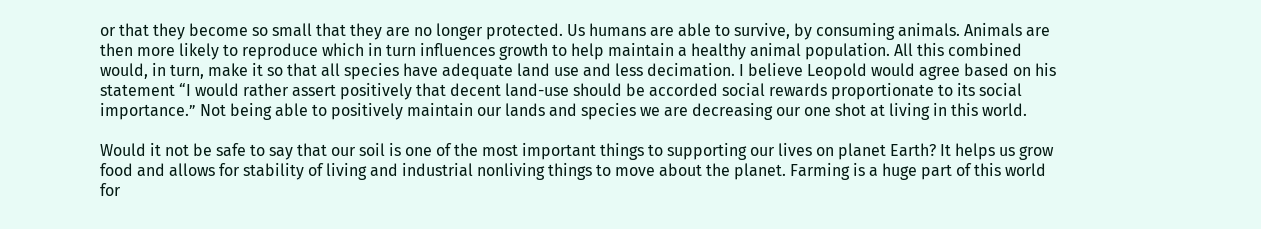or that they become so small that they are no longer protected. Us humans are able to survive, by consuming animals. Animals are then more likely to reproduce which in turn influences growth to help maintain a healthy animal population. All this combined would, in turn, make it so that all species have adequate land use and less decimation. I believe Leopold would agree based on his statement “I would rather assert positively that decent land-use should be accorded social rewards proportionate to its social importance.” Not being able to positively maintain our lands and species we are decreasing our one shot at living in this world.

Would it not be safe to say that our soil is one of the most important things to supporting our lives on planet Earth? It helps us grow food and allows for stability of living and industrial nonliving things to move about the planet. Farming is a huge part of this world for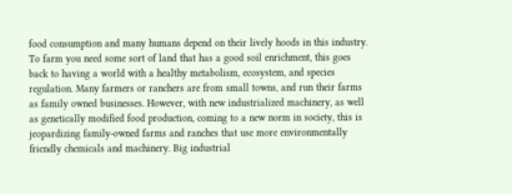food consumption and many humans depend on their lively hoods in this industry. To farm you need some sort of land that has a good soil enrichment, this goes back to having a world with a healthy metabolism, ecosystem, and species regulation. Many farmers or ranchers are from small towns, and run their farms as family owned businesses. However, with new industrialized machinery, as well as genetically modified food production, coming to a new norm in society, this is jeopardizing family-owned farms and ranches that use more environmentally friendly chemicals and machinery. Big industrial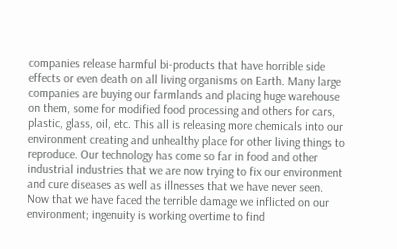companies release harmful bi-products that have horrible side effects or even death on all living organisms on Earth. Many large companies are buying our farmlands and placing huge warehouse on them, some for modified food processing and others for cars, plastic, glass, oil, etc. This all is releasing more chemicals into our environment creating and unhealthy place for other living things to reproduce. Our technology has come so far in food and other industrial industries that we are now trying to fix our environment and cure diseases as well as illnesses that we have never seen. Now that we have faced the terrible damage we inflicted on our environment; ingenuity is working overtime to find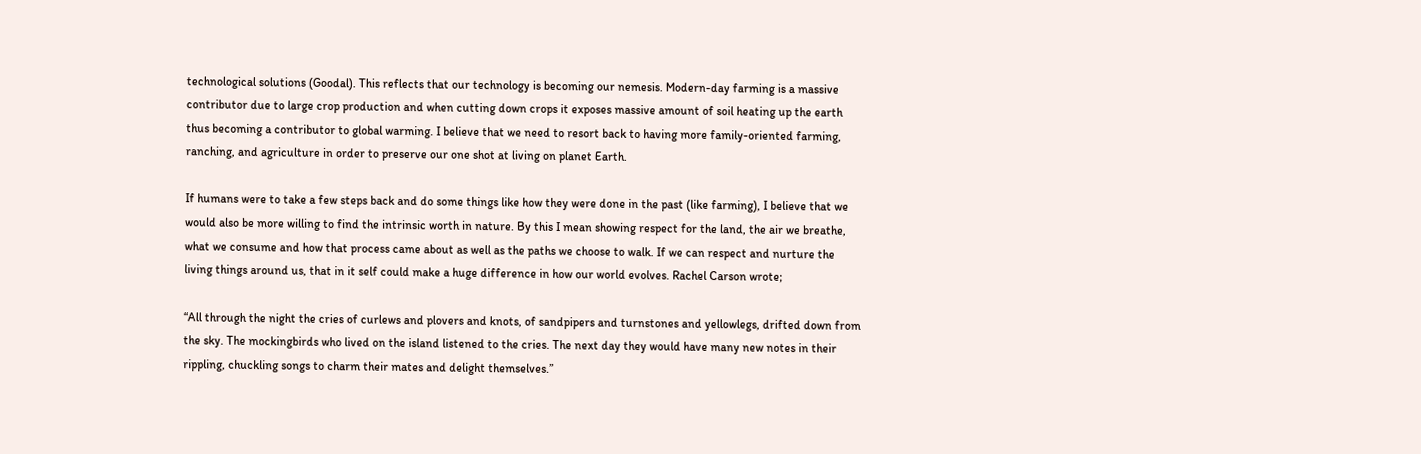technological solutions (Goodal). This reflects that our technology is becoming our nemesis. Modern-day farming is a massive contributor due to large crop production and when cutting down crops it exposes massive amount of soil heating up the earth thus becoming a contributor to global warming. I believe that we need to resort back to having more family-oriented farming, ranching, and agriculture in order to preserve our one shot at living on planet Earth.

If humans were to take a few steps back and do some things like how they were done in the past (like farming), I believe that we would also be more willing to find the intrinsic worth in nature. By this I mean showing respect for the land, the air we breathe, what we consume and how that process came about as well as the paths we choose to walk. If we can respect and nurture the living things around us, that in it self could make a huge difference in how our world evolves. Rachel Carson wrote;

“All through the night the cries of curlews and plovers and knots, of sandpipers and turnstones and yellowlegs, drifted down from the sky. The mockingbirds who lived on the island listened to the cries. The next day they would have many new notes in their rippling, chuckling songs to charm their mates and delight themselves.”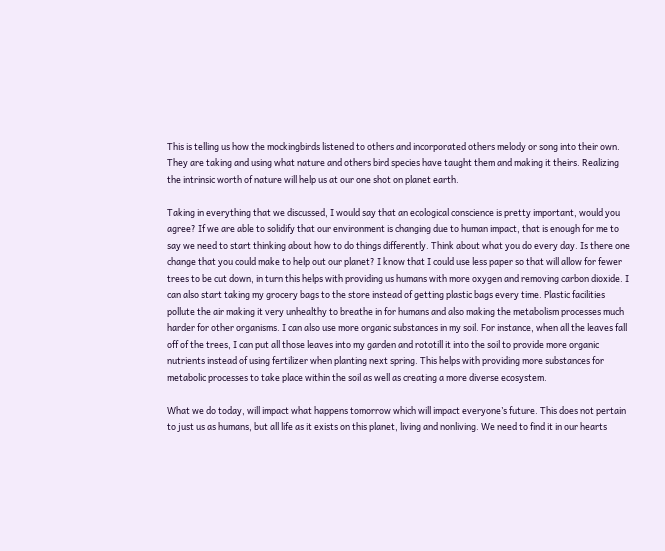This is telling us how the mockingbirds listened to others and incorporated others melody or song into their own. They are taking and using what nature and others bird species have taught them and making it theirs. Realizing the intrinsic worth of nature will help us at our one shot on planet earth.

Taking in everything that we discussed, I would say that an ecological conscience is pretty important, would you agree? If we are able to solidify that our environment is changing due to human impact, that is enough for me to say we need to start thinking about how to do things differently. Think about what you do every day. Is there one change that you could make to help out our planet? I know that I could use less paper so that will allow for fewer trees to be cut down, in turn this helps with providing us humans with more oxygen and removing carbon dioxide. I can also start taking my grocery bags to the store instead of getting plastic bags every time. Plastic facilities pollute the air making it very unhealthy to breathe in for humans and also making the metabolism processes much harder for other organisms. I can also use more organic substances in my soil. For instance, when all the leaves fall off of the trees, I can put all those leaves into my garden and rototill it into the soil to provide more organic nutrients instead of using fertilizer when planting next spring. This helps with providing more substances for metabolic processes to take place within the soil as well as creating a more diverse ecosystem.

What we do today, will impact what happens tomorrow which will impact everyone’s future. This does not pertain to just us as humans, but all life as it exists on this planet, living and nonliving. We need to find it in our hearts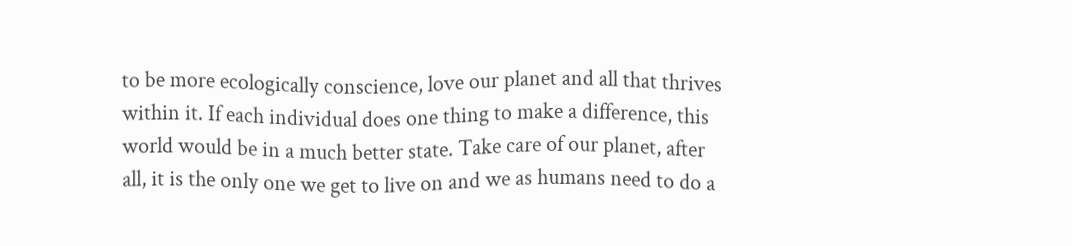to be more ecologically conscience, love our planet and all that thrives within it. If each individual does one thing to make a difference, this world would be in a much better state. Take care of our planet, after all, it is the only one we get to live on and we as humans need to do a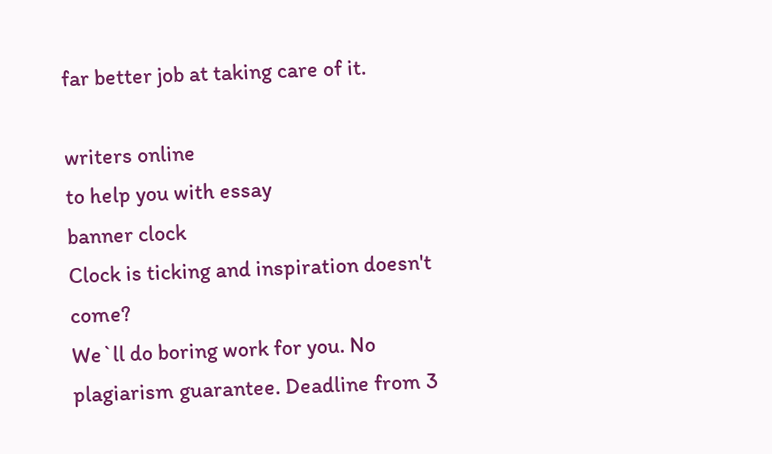far better job at taking care of it.

writers online
to help you with essay
banner clock
Clock is ticking and inspiration doesn't come?
We`ll do boring work for you. No plagiarism guarantee. Deadline from 3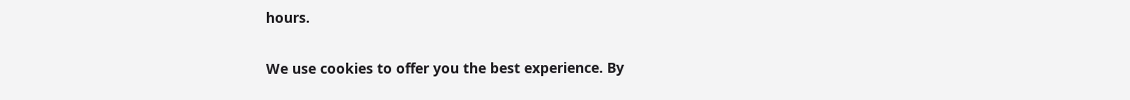hours.

We use cookies to offer you the best experience. By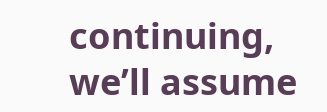continuing, we’ll assume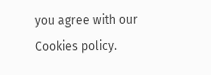you agree with our Cookies policy.